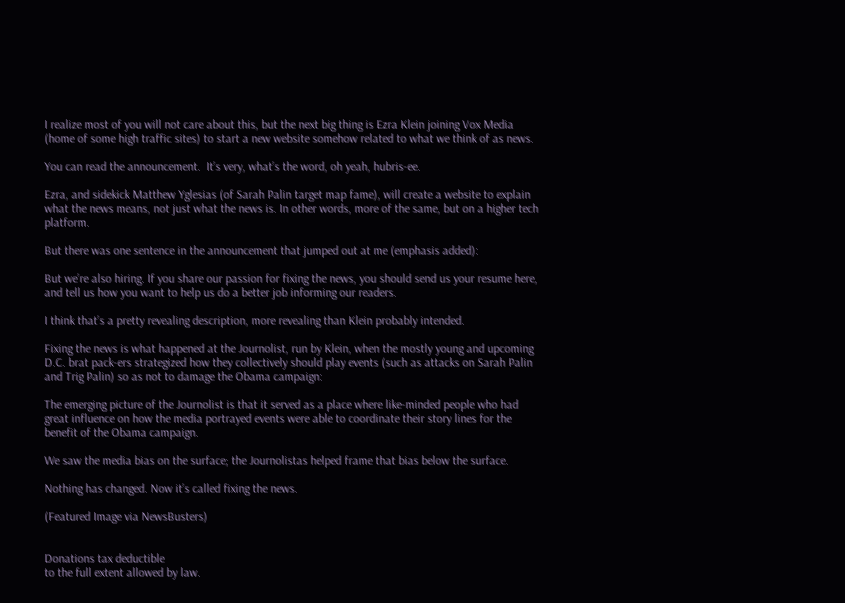I realize most of you will not care about this, but the next big thing is Ezra Klein joining Vox Media (home of some high traffic sites) to start a new website somehow related to what we think of as news.

You can read the announcement.  It’s very, what’s the word, oh yeah, hubris-ee.

Ezra, and sidekick Matthew Yglesias (of Sarah Palin target map fame), will create a website to explain what the news means, not just what the news is. In other words, more of the same, but on a higher tech platform.

But there was one sentence in the announcement that jumped out at me (emphasis added):

But we’re also hiring. If you share our passion for fixing the news, you should send us your resume here, and tell us how you want to help us do a better job informing our readers.

I think that’s a pretty revealing description, more revealing than Klein probably intended.

Fixing the news is what happened at the Journolist, run by Klein, when the mostly young and upcoming D.C. brat pack-ers strategized how they collectively should play events (such as attacks on Sarah Palin and Trig Palin) so as not to damage the Obama campaign:

The emerging picture of the Journolist is that it served as a place where like-minded people who had great influence on how the media portrayed events were able to coordinate their story lines for the benefit of the Obama campaign.

We saw the media bias on the surface; the Journolistas helped frame that bias below the surface.

Nothing has changed. Now it’s called fixing the news.

(Featured Image via NewsBusters)


Donations tax deductible
to the full extent allowed by law.